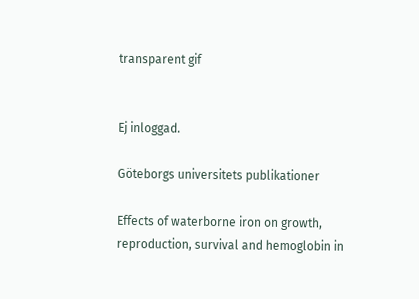transparent gif


Ej inloggad.

Göteborgs universitets publikationer

Effects of waterborne iron on growth, reproduction, survival and hemoglobin in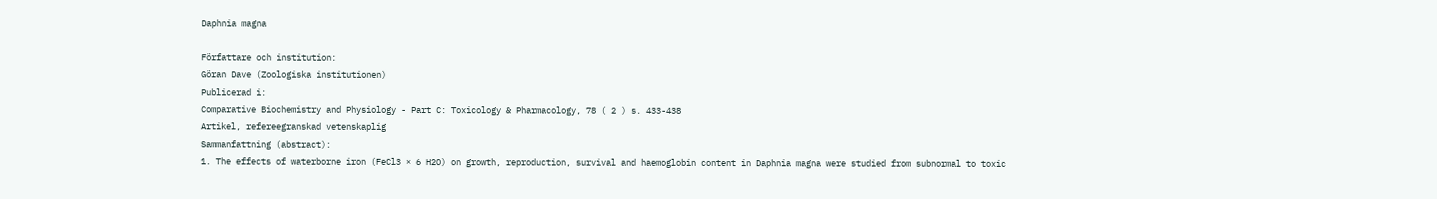Daphnia magna

Författare och institution:
Göran Dave (Zoologiska institutionen)
Publicerad i:
Comparative Biochemistry and Physiology - Part C: Toxicology & Pharmacology, 78 ( 2 ) s. 433-438
Artikel, refereegranskad vetenskaplig
Sammanfattning (abstract):
1. The effects of waterborne iron (FeCl3 × 6 H2O) on growth, reproduction, survival and haemoglobin content in Daphnia magna were studied from subnormal to toxic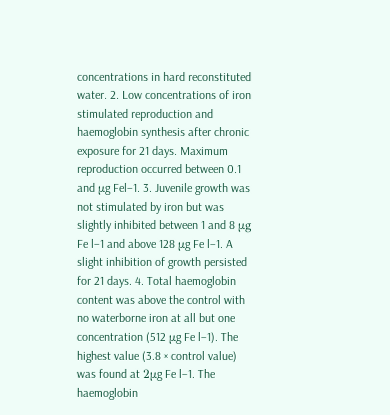concentrations in hard reconstituted water. 2. Low concentrations of iron stimulated reproduction and haemoglobin synthesis after chronic exposure for 21 days. Maximum reproduction occurred between 0.1 and μg Fel−1. 3. Juvenile growth was not stimulated by iron but was slightly inhibited between 1 and 8 μg Fe l−1 and above 128 μg Fe l−1. A slight inhibition of growth persisted for 21 days. 4. Total haemoglobin content was above the control with no waterborne iron at all but one concentration (512 μg Fe l−1). The highest value (3.8 × control value) was found at 2μg Fe l−1. The haemoglobin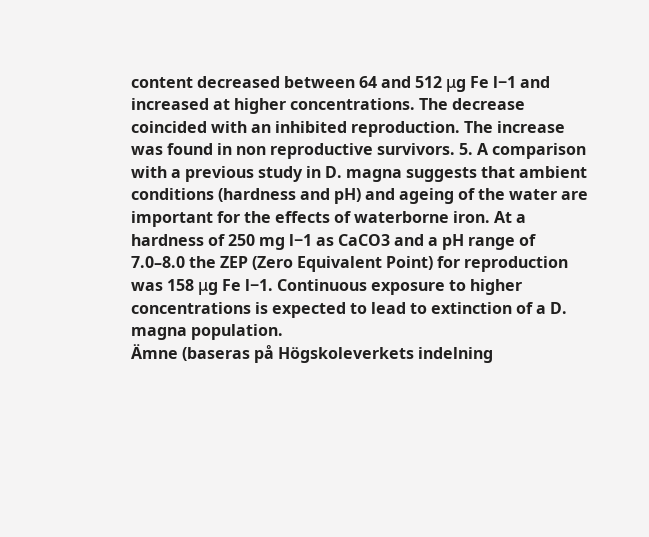content decreased between 64 and 512 μg Fe l−1 and increased at higher concentrations. The decrease coincided with an inhibited reproduction. The increase was found in non reproductive survivors. 5. A comparison with a previous study in D. magna suggests that ambient conditions (hardness and pH) and ageing of the water are important for the effects of waterborne iron. At a hardness of 250 mg l−1 as CaCO3 and a pH range of 7.0–8.0 the ZEP (Zero Equivalent Point) for reproduction was 158 μg Fe l−1. Continuous exposure to higher concentrations is expected to lead to extinction of a D. magna population.
Ämne (baseras på Högskoleverkets indelning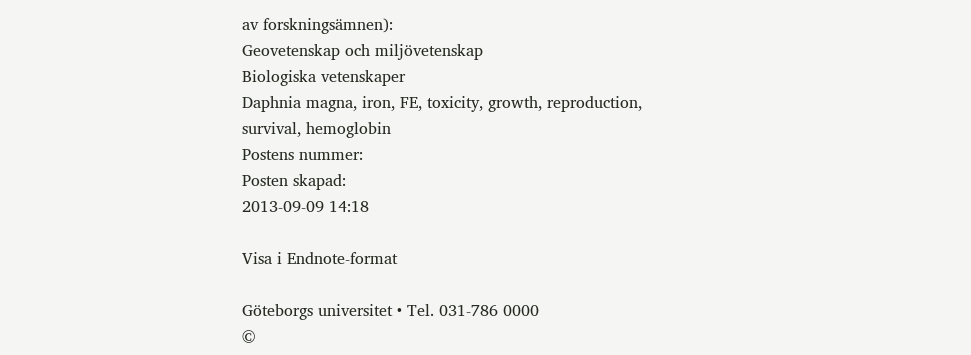av forskningsämnen):
Geovetenskap och miljövetenskap
Biologiska vetenskaper
Daphnia magna, iron, FE, toxicity, growth, reproduction, survival, hemoglobin
Postens nummer:
Posten skapad:
2013-09-09 14:18

Visa i Endnote-format

Göteborgs universitet • Tel. 031-786 0000
©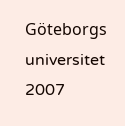Göteborgs universitet 2007